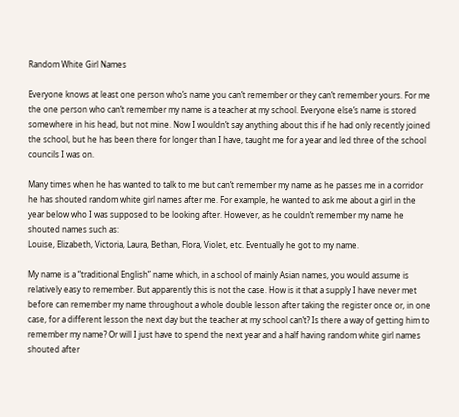Random White Girl Names

Everyone knows at least one person who’s name you can’t remember or they can’t remember yours. For me the one person who can’t remember my name is a teacher at my school. Everyone else’s name is stored somewhere in his head, but not mine. Now I wouldn’t say anything about this if he had only recently joined the school, but he has been there for longer than I have, taught me for a year and led three of the school councils I was on.

Many times when he has wanted to talk to me but can’t remember my name as he passes me in a corridor he has shouted random white girl names after me. For example, he wanted to ask me about a girl in the year below who I was supposed to be looking after. However, as he couldn’t remember my name he shouted names such as:
Louise, Elizabeth, Victoria, Laura, Bethan, Flora, Violet, etc. Eventually he got to my name.

My name is a “traditional English” name which, in a school of mainly Asian names, you would assume is relatively easy to remember. But apparently this is not the case. How is it that a supply I have never met before can remember my name throughout a whole double lesson after taking the register once or, in one case, for a different lesson the next day but the teacher at my school can’t? Is there a way of getting him to remember my name? Or will I just have to spend the next year and a half having random white girl names shouted after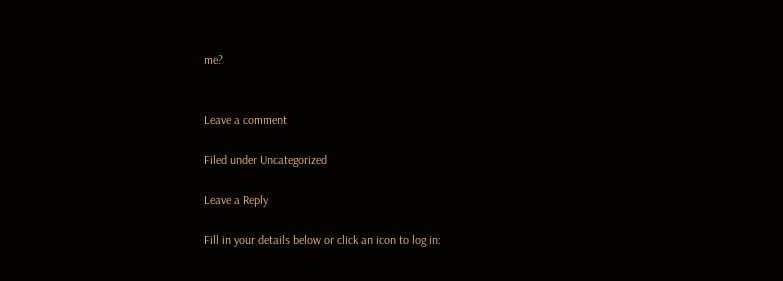me?


Leave a comment

Filed under Uncategorized

Leave a Reply

Fill in your details below or click an icon to log in: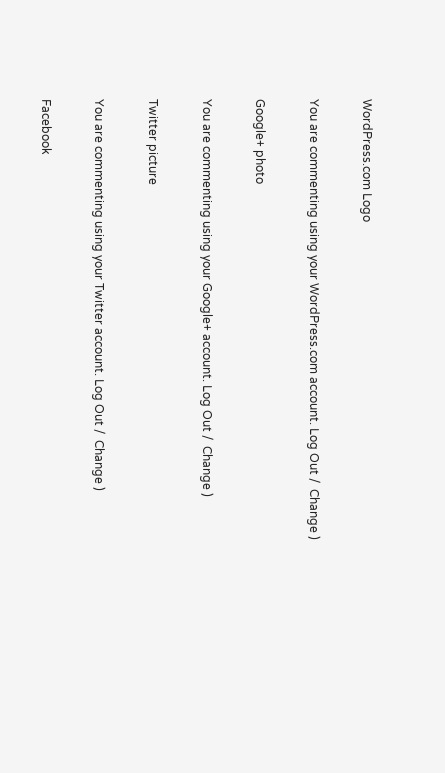WordPress.com Logo

You are commenting using your WordPress.com account. Log Out /  Change )

Google+ photo

You are commenting using your Google+ account. Log Out /  Change )

Twitter picture

You are commenting using your Twitter account. Log Out /  Change )

Facebook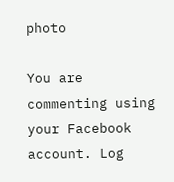photo

You are commenting using your Facebook account. Log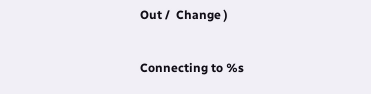Out /  Change )

Connecting to %s